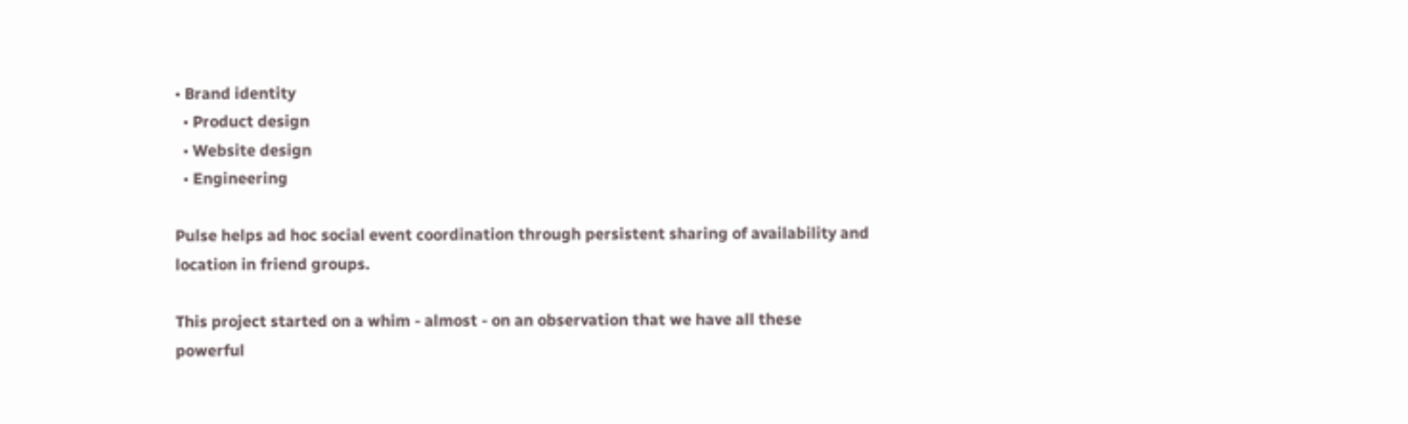• Brand identity
  • Product design
  • Website design
  • Engineering

Pulse helps ad hoc social event coordination through persistent sharing of availability and location in friend groups.

This project started on a whim - almost - on an observation that we have all these powerful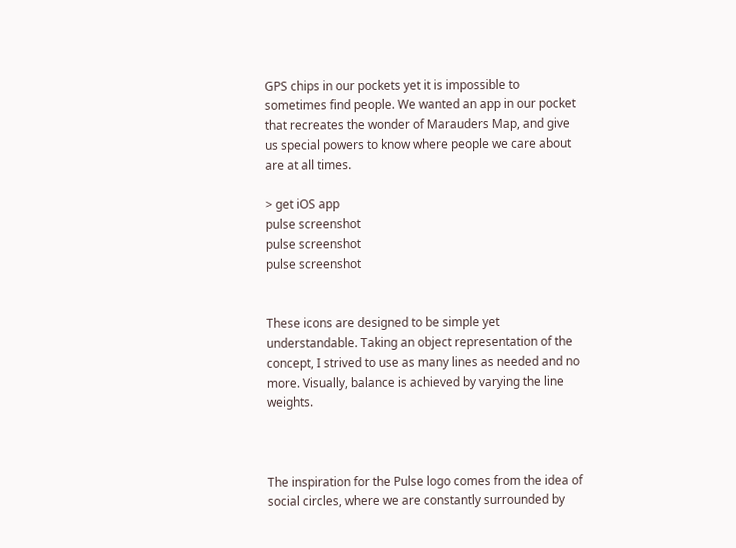GPS chips in our pockets yet it is impossible to sometimes find people. We wanted an app in our pocket that recreates the wonder of Marauders Map, and give us special powers to know where people we care about are at all times.

> get iOS app
pulse screenshot
pulse screenshot
pulse screenshot


These icons are designed to be simple yet understandable. Taking an object representation of the concept, I strived to use as many lines as needed and no more. Visually, balance is achieved by varying the line weights.



The inspiration for the Pulse logo comes from the idea of social circles, where we are constantly surrounded by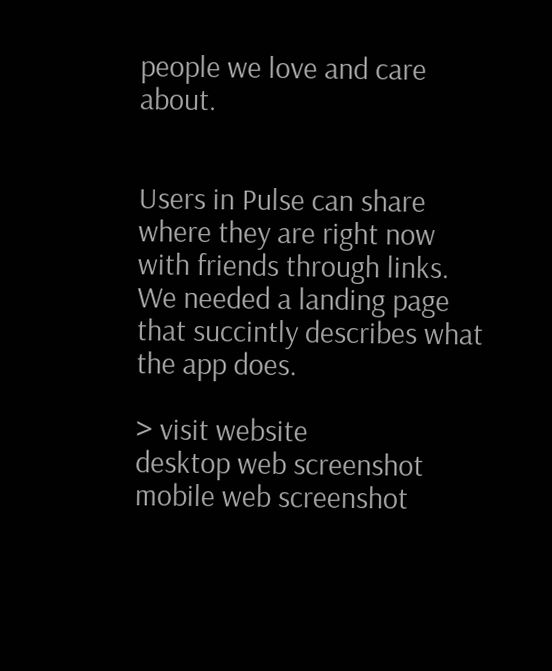people we love and care about.


Users in Pulse can share where they are right now with friends through links. We needed a landing page that succintly describes what the app does.

> visit website
desktop web screenshot mobile web screenshot